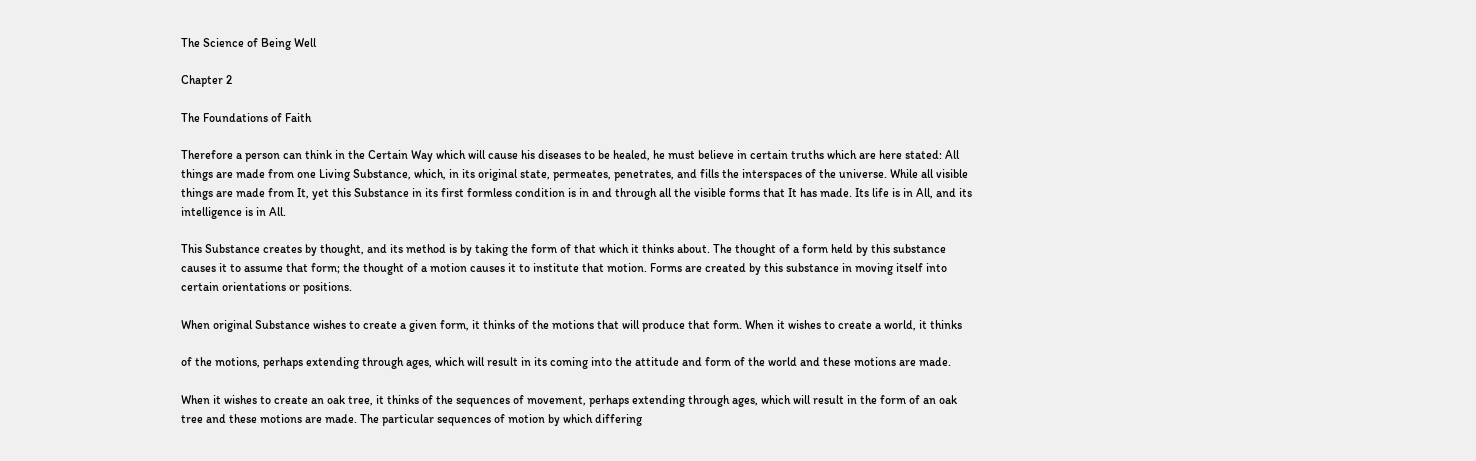The Science of Being Well

Chapter 2

The Foundations of Faith

Therefore a person can think in the Certain Way which will cause his diseases to be healed, he must believe in certain truths which are here stated: All things are made from one Living Substance, which, in its original state, permeates, penetrates, and fills the interspaces of the universe. While all visible things are made from It, yet this Substance in its first formless condition is in and through all the visible forms that It has made. Its life is in All, and its intelligence is in All.

This Substance creates by thought, and its method is by taking the form of that which it thinks about. The thought of a form held by this substance causes it to assume that form; the thought of a motion causes it to institute that motion. Forms are created by this substance in moving itself into certain orientations or positions.

When original Substance wishes to create a given form, it thinks of the motions that will produce that form. When it wishes to create a world, it thinks

of the motions, perhaps extending through ages, which will result in its coming into the attitude and form of the world and these motions are made.

When it wishes to create an oak tree, it thinks of the sequences of movement, perhaps extending through ages, which will result in the form of an oak tree and these motions are made. The particular sequences of motion by which differing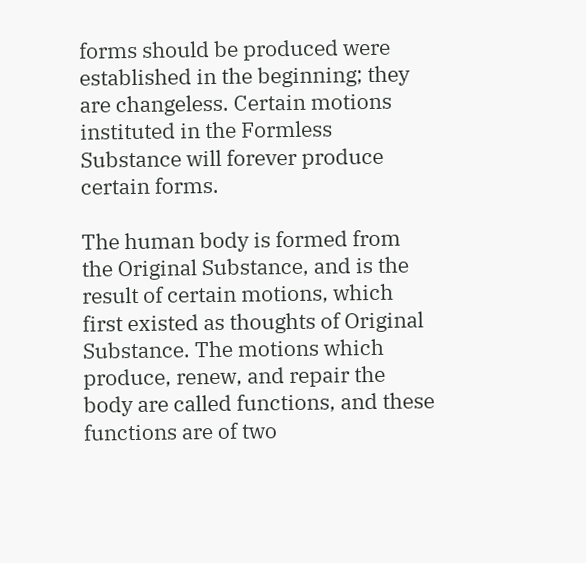forms should be produced were established in the beginning; they are changeless. Certain motions instituted in the Formless Substance will forever produce certain forms.

The human body is formed from the Original Substance, and is the result of certain motions, which first existed as thoughts of Original Substance. The motions which produce, renew, and repair the body are called functions, and these functions are of two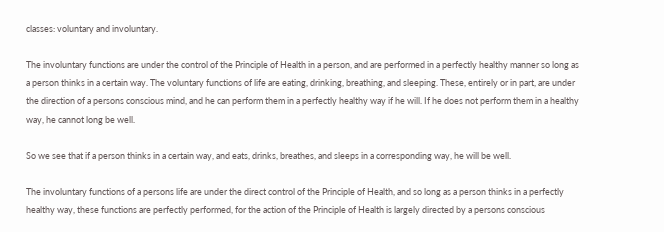classes: voluntary and involuntary.

The involuntary functions are under the control of the Principle of Health in a person, and are performed in a perfectly healthy manner so long as a person thinks in a certain way. The voluntary functions of life are eating, drinking, breathing, and sleeping. These, entirely or in part, are under the direction of a persons conscious mind, and he can perform them in a perfectly healthy way if he will. If he does not perform them in a healthy way, he cannot long be well.

So we see that if a person thinks in a certain way, and eats, drinks, breathes, and sleeps in a corresponding way, he will be well.

The involuntary functions of a persons life are under the direct control of the Principle of Health, and so long as a person thinks in a perfectly healthy way, these functions are perfectly performed, for the action of the Principle of Health is largely directed by a persons conscious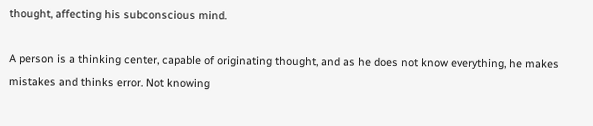thought, affecting his subconscious mind.

A person is a thinking center, capable of originating thought, and as he does not know everything, he makes mistakes and thinks error. Not knowing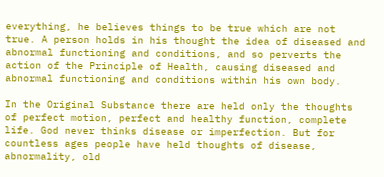everything, he believes things to be true which are not true. A person holds in his thought the idea of diseased and abnormal functioning and conditions, and so perverts the action of the Principle of Health, causing diseased and abnormal functioning and conditions within his own body.

In the Original Substance there are held only the thoughts of perfect motion, perfect and healthy function, complete life. God never thinks disease or imperfection. But for countless ages people have held thoughts of disease, abnormality, old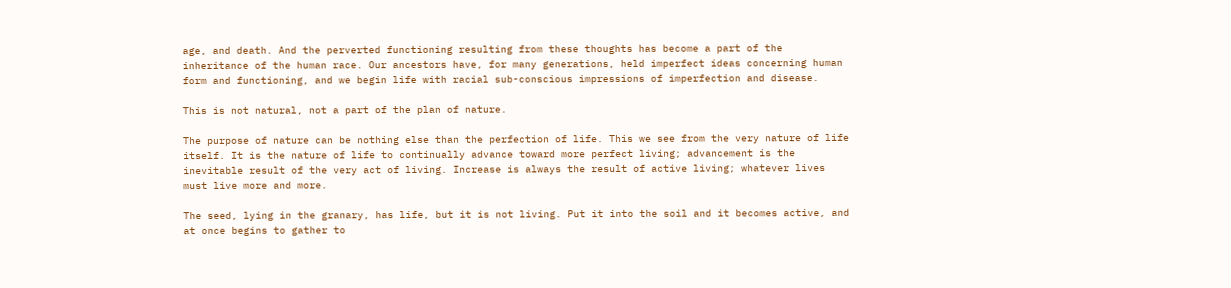age, and death. And the perverted functioning resulting from these thoughts has become a part of the inheritance of the human race. Our ancestors have, for many generations, held imperfect ideas concerning human form and functioning, and we begin life with racial sub-conscious impressions of imperfection and disease.

This is not natural, not a part of the plan of nature.

The purpose of nature can be nothing else than the perfection of life. This we see from the very nature of life itself. It is the nature of life to continually advance toward more perfect living; advancement is the inevitable result of the very act of living. Increase is always the result of active living; whatever lives must live more and more.

The seed, lying in the granary, has life, but it is not living. Put it into the soil and it becomes active, and at once begins to gather to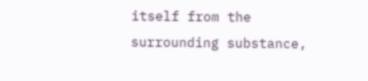itself from the surrounding substance,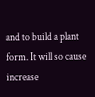and to build a plant form. It will so cause increase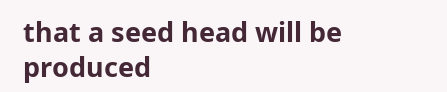that a seed head will be produced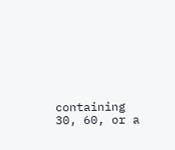containing 30, 60, or a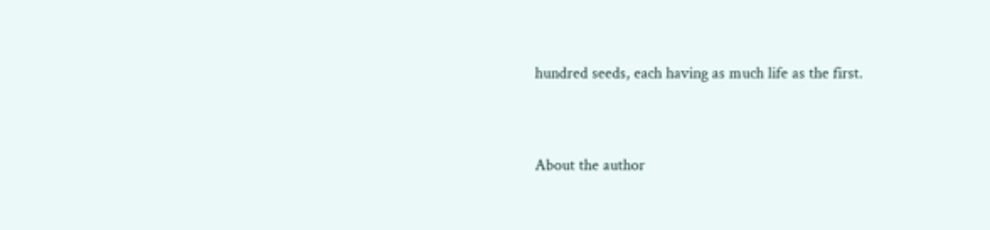hundred seeds, each having as much life as the first.


About the author